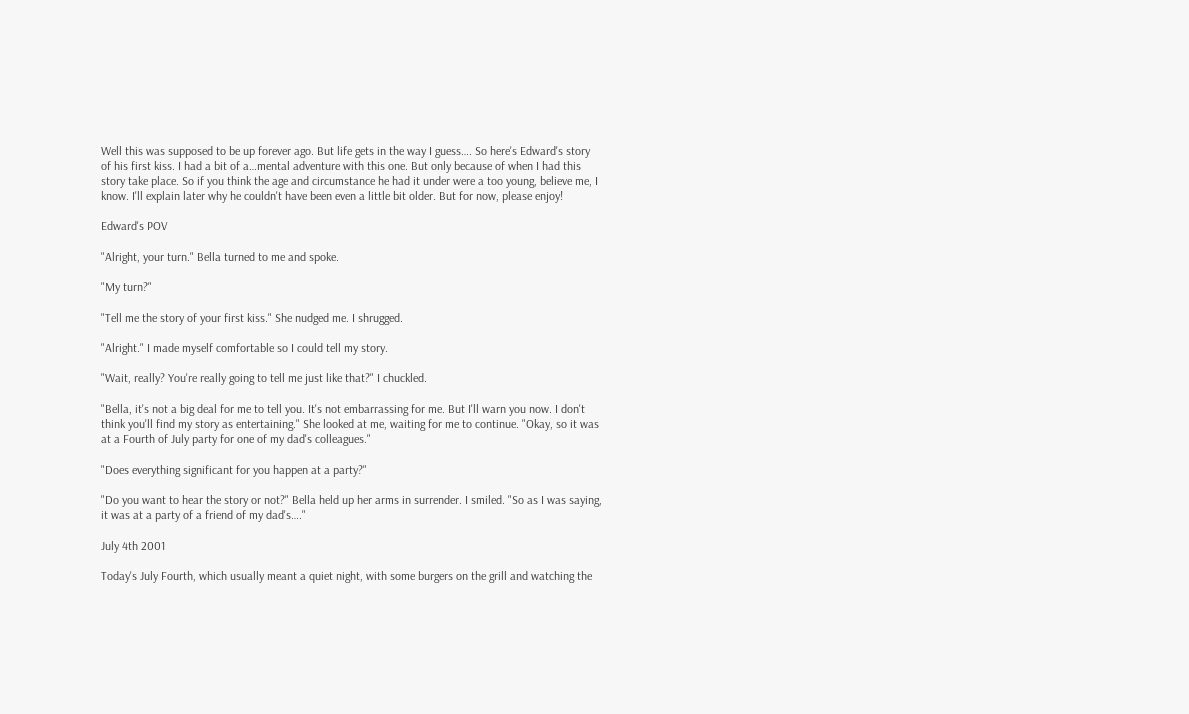Well this was supposed to be up forever ago. But life gets in the way I guess…. So here's Edward's story of his first kiss. I had a bit of a…mental adventure with this one. But only because of when I had this story take place. So if you think the age and circumstance he had it under were a too young, believe me, I know. I'll explain later why he couldn't have been even a little bit older. But for now, please enjoy!

Edward's POV

"Alright, your turn." Bella turned to me and spoke.

"My turn?"

"Tell me the story of your first kiss." She nudged me. I shrugged.

"Alright." I made myself comfortable so I could tell my story.

"Wait, really? You're really going to tell me just like that?" I chuckled.

"Bella, it's not a big deal for me to tell you. It's not embarrassing for me. But I'll warn you now. I don't think you'll find my story as entertaining." She looked at me, waiting for me to continue. "Okay, so it was at a Fourth of July party for one of my dad's colleagues."

"Does everything significant for you happen at a party?"

"Do you want to hear the story or not?" Bella held up her arms in surrender. I smiled. "So as I was saying, it was at a party of a friend of my dad's…."

July 4th 2001

Today's July Fourth, which usually meant a quiet night, with some burgers on the grill and watching the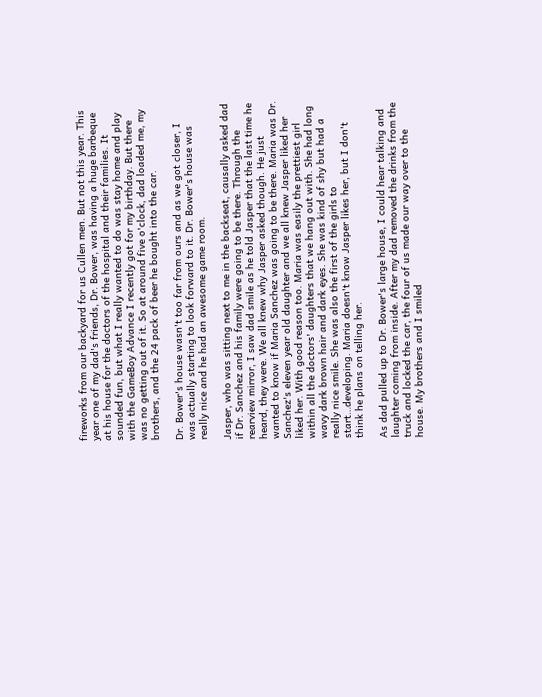fireworks from our backyard for us Cullen men. But not this year. This year one of my dad's friends, Dr. Bower, was having a huge barbeque at his house for the doctors of the hospital and their families. It sounded fun, but what I really wanted to do was stay home and play with the GameBoy Advance I recently got for my birthday. But there was no getting out of it. So at around five o'clock, dad loaded me, my brothers, and the 24 pack of beer he bought into the car.

Dr. Bower's house wasn't too far from ours and as we got closer, I was actually starting to look forward to it. Dr. Bower's house was really nice and he had an awesome game room.

Jasper, who was sitting next to me in the backseat, causally asked dad if Dr. Sanchez and his family were going to be there. Through the rearview mirror, I saw dad smile as he told Jasper that the last time he heard, they were. We all knew why Jasper asked though. He just wanted to know if Maria Sanchez was going to be there. Maria was Dr. Sanchez's eleven year old daughter and we all knew Jasper liked her liked her. With good reason too. Maria was easily the prettiest girl within all the doctors' daughters that we hang out with. She had long wavy dark brown hair and dark eyes. She was kind of shy but had a really nice smile. She was also the first of the girls to start…developing. Maria doesn't know Jasper likes her, but I don't think he plans on telling her.

As dad pulled up to Dr. Bower's large house, I could hear talking and laughter coming from inside. After my dad removed the drinks from the truck and locked the car, the four of us made our way over to the house. My brothers and I smiled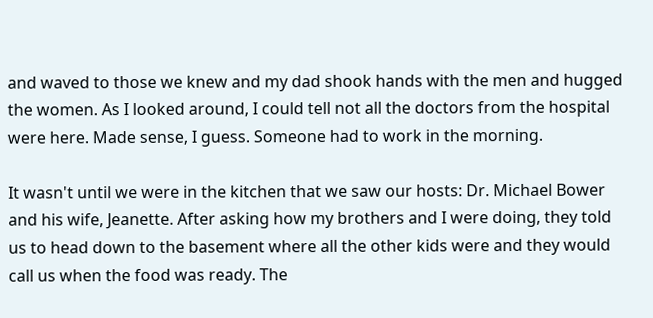and waved to those we knew and my dad shook hands with the men and hugged the women. As I looked around, I could tell not all the doctors from the hospital were here. Made sense, I guess. Someone had to work in the morning.

It wasn't until we were in the kitchen that we saw our hosts: Dr. Michael Bower and his wife, Jeanette. After asking how my brothers and I were doing, they told us to head down to the basement where all the other kids were and they would call us when the food was ready. The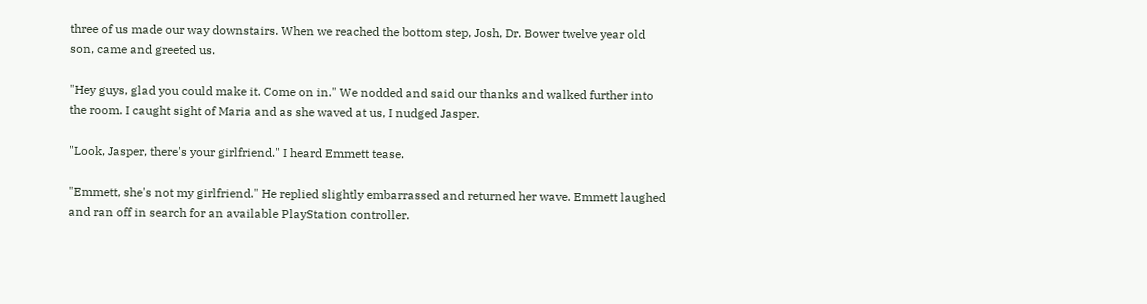three of us made our way downstairs. When we reached the bottom step, Josh, Dr. Bower twelve year old son, came and greeted us.

"Hey guys, glad you could make it. Come on in." We nodded and said our thanks and walked further into the room. I caught sight of Maria and as she waved at us, I nudged Jasper.

"Look, Jasper, there's your girlfriend." I heard Emmett tease.

"Emmett, she's not my girlfriend." He replied slightly embarrassed and returned her wave. Emmett laughed and ran off in search for an available PlayStation controller.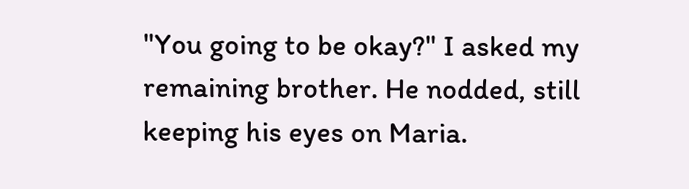"You going to be okay?" I asked my remaining brother. He nodded, still keeping his eyes on Maria.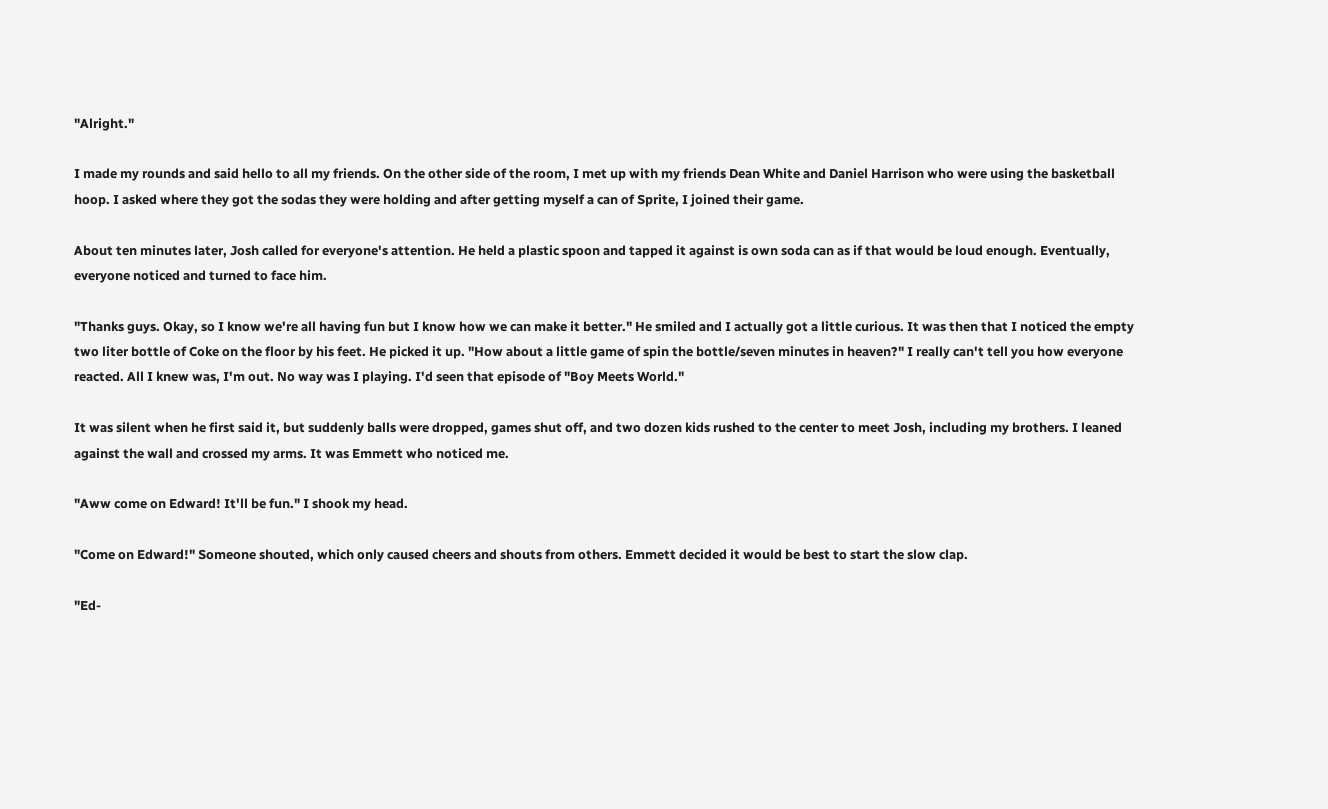"Alright."

I made my rounds and said hello to all my friends. On the other side of the room, I met up with my friends Dean White and Daniel Harrison who were using the basketball hoop. I asked where they got the sodas they were holding and after getting myself a can of Sprite, I joined their game.

About ten minutes later, Josh called for everyone's attention. He held a plastic spoon and tapped it against is own soda can as if that would be loud enough. Eventually, everyone noticed and turned to face him.

"Thanks guys. Okay, so I know we're all having fun but I know how we can make it better." He smiled and I actually got a little curious. It was then that I noticed the empty two liter bottle of Coke on the floor by his feet. He picked it up. "How about a little game of spin the bottle/seven minutes in heaven?" I really can't tell you how everyone reacted. All I knew was, I'm out. No way was I playing. I'd seen that episode of "Boy Meets World."

It was silent when he first said it, but suddenly balls were dropped, games shut off, and two dozen kids rushed to the center to meet Josh, including my brothers. I leaned against the wall and crossed my arms. It was Emmett who noticed me.

"Aww come on Edward! It'll be fun." I shook my head.

"Come on Edward!" Someone shouted, which only caused cheers and shouts from others. Emmett decided it would be best to start the slow clap.

"Ed-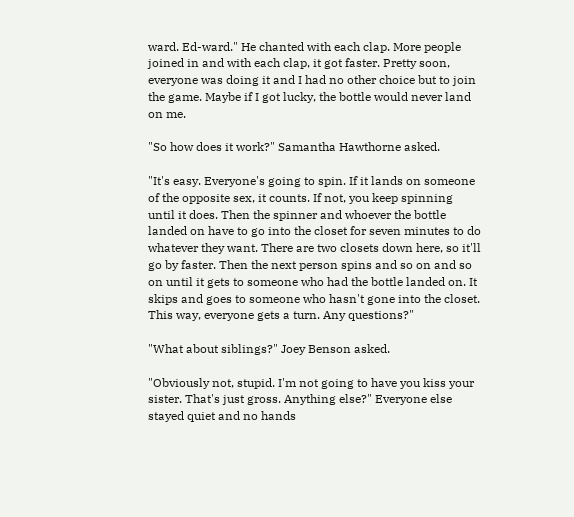ward. Ed-ward." He chanted with each clap. More people joined in and with each clap, it got faster. Pretty soon, everyone was doing it and I had no other choice but to join the game. Maybe if I got lucky, the bottle would never land on me.

"So how does it work?" Samantha Hawthorne asked.

"It's easy. Everyone's going to spin. If it lands on someone of the opposite sex, it counts. If not, you keep spinning until it does. Then the spinner and whoever the bottle landed on have to go into the closet for seven minutes to do whatever they want. There are two closets down here, so it'll go by faster. Then the next person spins and so on and so on until it gets to someone who had the bottle landed on. It skips and goes to someone who hasn't gone into the closet. This way, everyone gets a turn. Any questions?"

"What about siblings?" Joey Benson asked.

"Obviously not, stupid. I'm not going to have you kiss your sister. That's just gross. Anything else?" Everyone else stayed quiet and no hands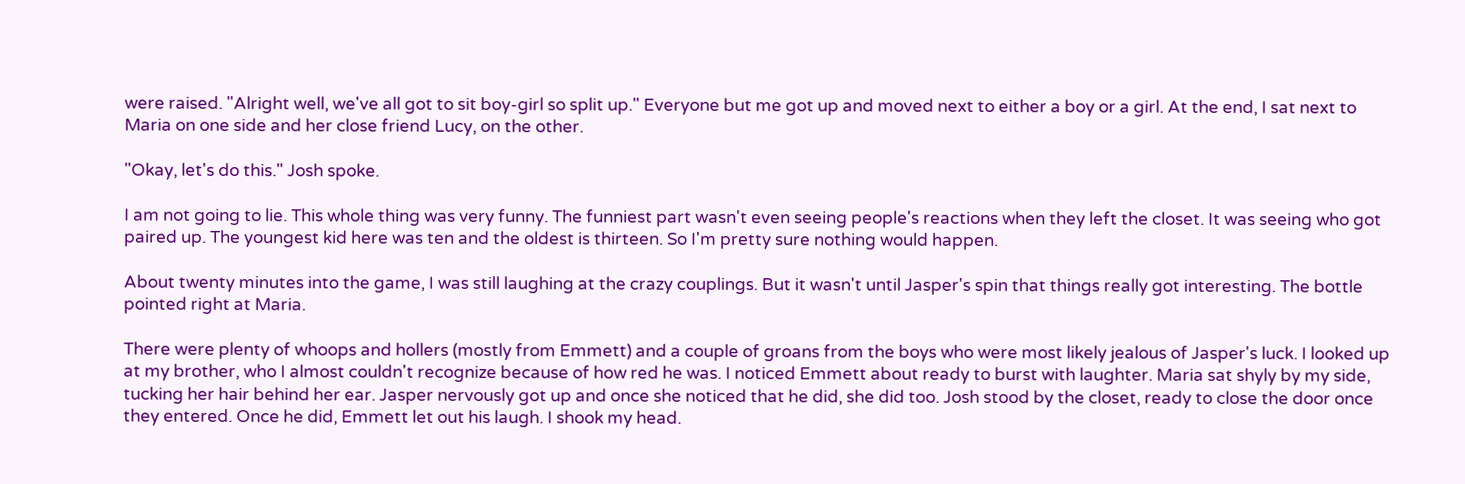were raised. "Alright well, we've all got to sit boy-girl so split up." Everyone but me got up and moved next to either a boy or a girl. At the end, I sat next to Maria on one side and her close friend Lucy, on the other.

"Okay, let's do this." Josh spoke.

I am not going to lie. This whole thing was very funny. The funniest part wasn't even seeing people's reactions when they left the closet. It was seeing who got paired up. The youngest kid here was ten and the oldest is thirteen. So I'm pretty sure nothing would happen.

About twenty minutes into the game, I was still laughing at the crazy couplings. But it wasn't until Jasper's spin that things really got interesting. The bottle pointed right at Maria.

There were plenty of whoops and hollers (mostly from Emmett) and a couple of groans from the boys who were most likely jealous of Jasper's luck. I looked up at my brother, who I almost couldn't recognize because of how red he was. I noticed Emmett about ready to burst with laughter. Maria sat shyly by my side, tucking her hair behind her ear. Jasper nervously got up and once she noticed that he did, she did too. Josh stood by the closet, ready to close the door once they entered. Once he did, Emmett let out his laugh. I shook my head.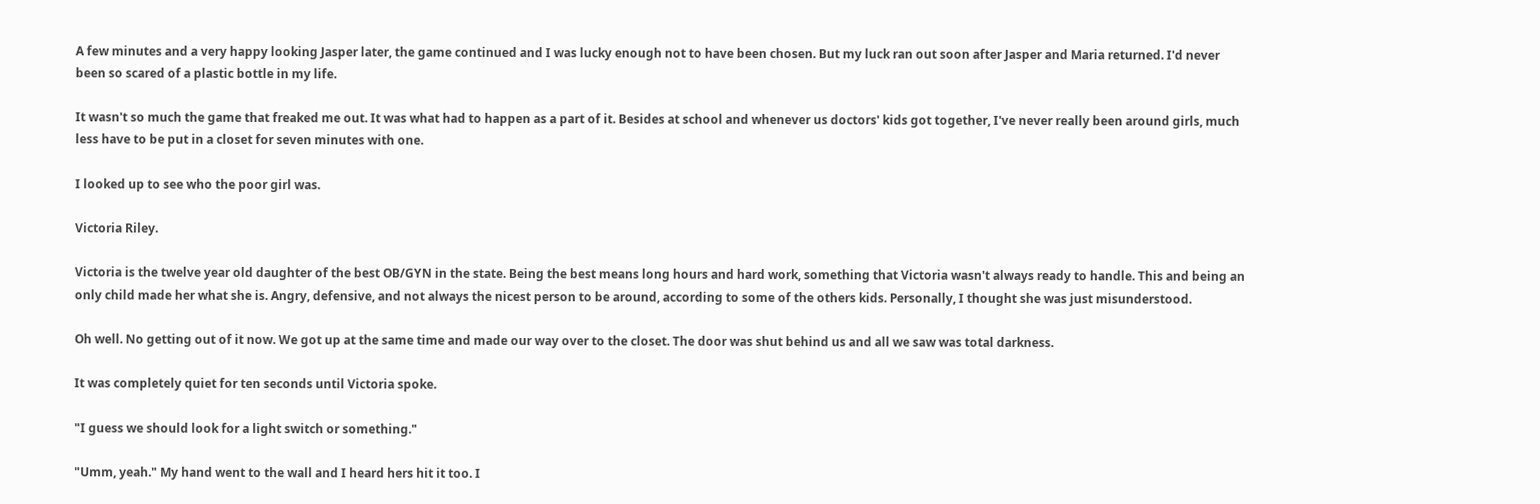A few minutes and a very happy looking Jasper later, the game continued and I was lucky enough not to have been chosen. But my luck ran out soon after Jasper and Maria returned. I'd never been so scared of a plastic bottle in my life.

It wasn't so much the game that freaked me out. It was what had to happen as a part of it. Besides at school and whenever us doctors' kids got together, I've never really been around girls, much less have to be put in a closet for seven minutes with one.

I looked up to see who the poor girl was.

Victoria Riley.

Victoria is the twelve year old daughter of the best OB/GYN in the state. Being the best means long hours and hard work, something that Victoria wasn't always ready to handle. This and being an only child made her what she is. Angry, defensive, and not always the nicest person to be around, according to some of the others kids. Personally, I thought she was just misunderstood.

Oh well. No getting out of it now. We got up at the same time and made our way over to the closet. The door was shut behind us and all we saw was total darkness.

It was completely quiet for ten seconds until Victoria spoke.

"I guess we should look for a light switch or something."

"Umm, yeah." My hand went to the wall and I heard hers hit it too. I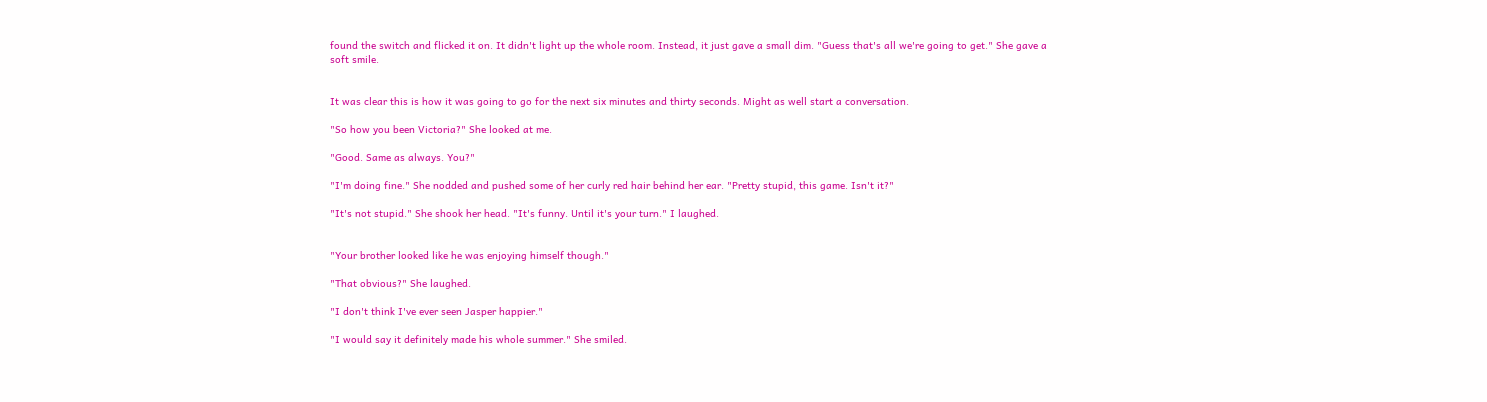found the switch and flicked it on. It didn't light up the whole room. Instead, it just gave a small dim. "Guess that's all we're going to get." She gave a soft smile.


It was clear this is how it was going to go for the next six minutes and thirty seconds. Might as well start a conversation.

"So how you been Victoria?" She looked at me.

"Good. Same as always. You?"

"I'm doing fine." She nodded and pushed some of her curly red hair behind her ear. "Pretty stupid, this game. Isn't it?"

"It's not stupid." She shook her head. "It's funny. Until it's your turn." I laughed.


"Your brother looked like he was enjoying himself though."

"That obvious?" She laughed.

"I don't think I've ever seen Jasper happier."

"I would say it definitely made his whole summer." She smiled.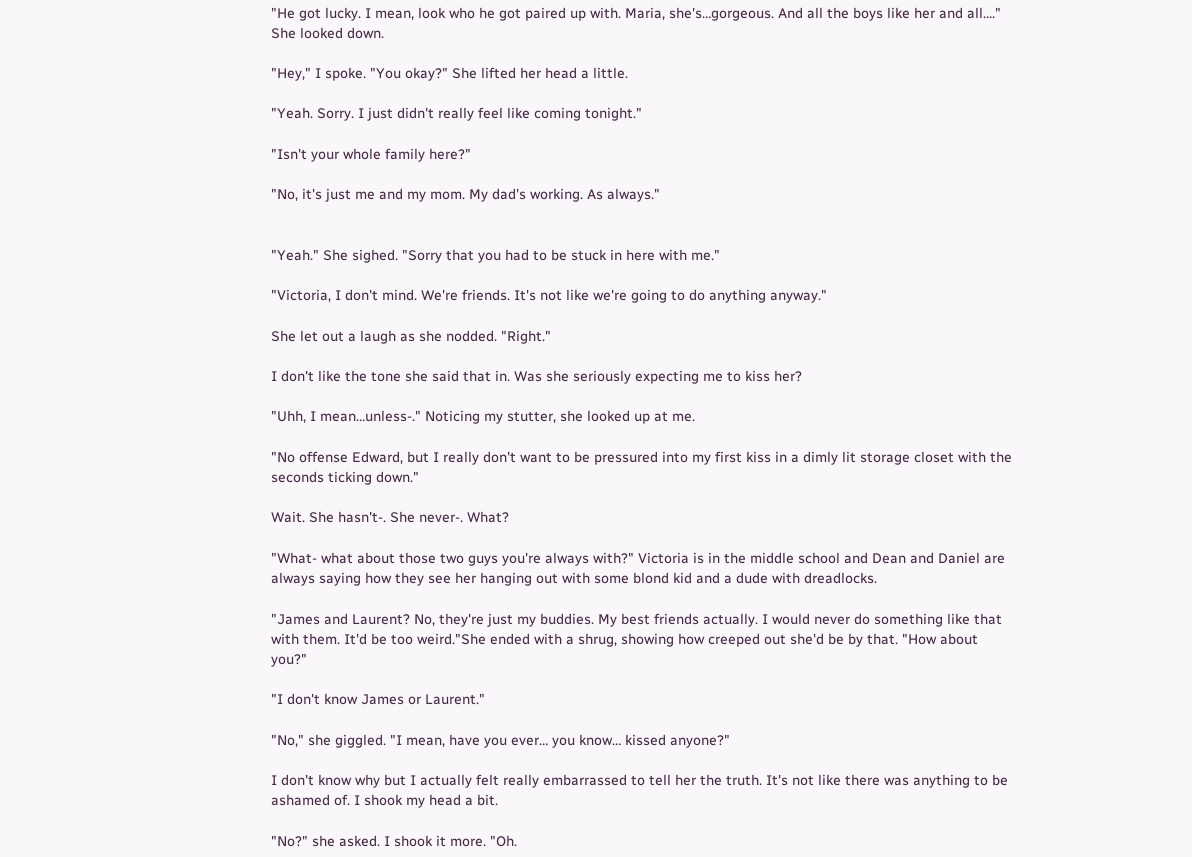"He got lucky. I mean, look who he got paired up with. Maria, she's…gorgeous. And all the boys like her and all…." She looked down.

"Hey," I spoke. "You okay?" She lifted her head a little.

"Yeah. Sorry. I just didn't really feel like coming tonight."

"Isn't your whole family here?"

"No, it's just me and my mom. My dad's working. As always."


"Yeah." She sighed. "Sorry that you had to be stuck in here with me."

"Victoria, I don't mind. We're friends. It's not like we're going to do anything anyway."

She let out a laugh as she nodded. "Right."

I don't like the tone she said that in. Was she seriously expecting me to kiss her?

"Uhh, I mean…unless-." Noticing my stutter, she looked up at me.

"No offense Edward, but I really don't want to be pressured into my first kiss in a dimly lit storage closet with the seconds ticking down."

Wait. She hasn't-. She never-. What?

"What- what about those two guys you're always with?" Victoria is in the middle school and Dean and Daniel are always saying how they see her hanging out with some blond kid and a dude with dreadlocks.

"James and Laurent? No, they're just my buddies. My best friends actually. I would never do something like that with them. It'd be too weird."She ended with a shrug, showing how creeped out she'd be by that. "How about you?"

"I don't know James or Laurent."

"No," she giggled. "I mean, have you ever… you know… kissed anyone?"

I don't know why but I actually felt really embarrassed to tell her the truth. It's not like there was anything to be ashamed of. I shook my head a bit.

"No?" she asked. I shook it more. "Oh.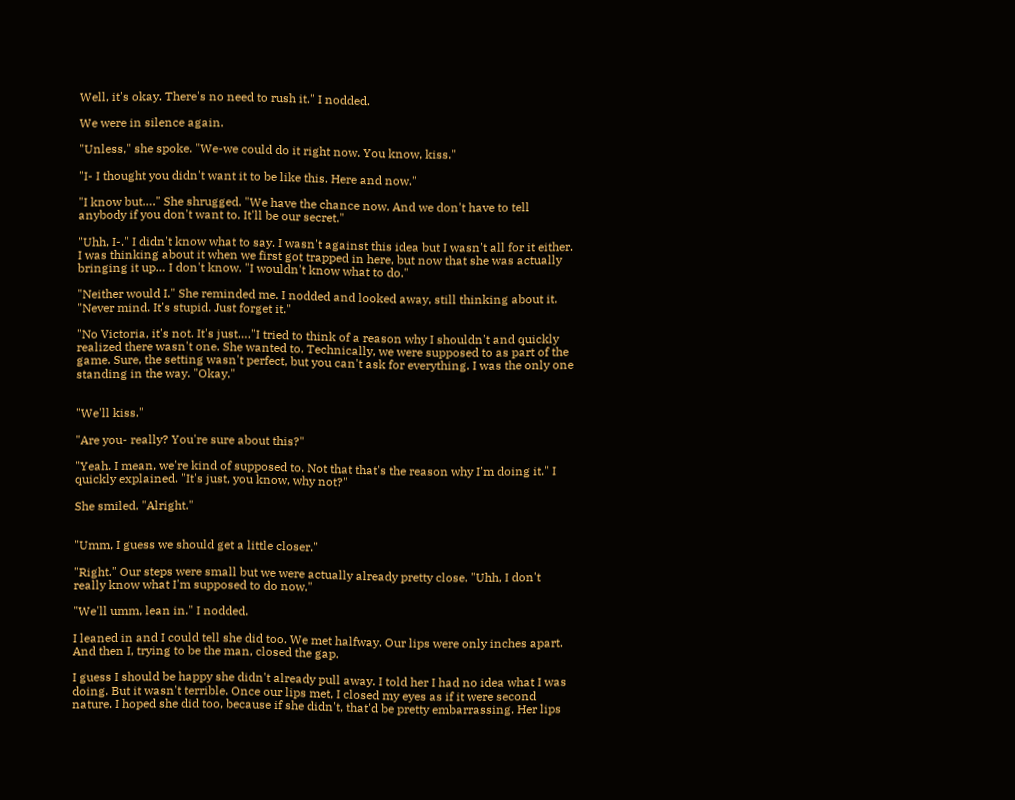Well, it's okay. There's no need to rush it." I nodded.

We were in silence again.

"Unless," she spoke. "We-we could do it right now. You know, kiss."

"I- I thought you didn't want it to be like this. Here and now."

"I know but…." She shrugged. "We have the chance now. And we don't have to tell anybody if you don't want to. It'll be our secret."

"Uhh, I-." I didn't know what to say. I wasn't against this idea but I wasn't all for it either. I was thinking about it when we first got trapped in here, but now that she was actually bringing it up… I don't know. "I wouldn't know what to do."

"Neither would I." She reminded me. I nodded and looked away, still thinking about it. "Never mind. It's stupid. Just forget it."

"No Victoria, it's not. It's just…."I tried to think of a reason why I shouldn't and quickly realized there wasn't one. She wanted to. Technically, we were supposed to as part of the game. Sure, the setting wasn't perfect, but you can't ask for everything. I was the only one standing in the way. "Okay."


"We'll kiss."

"Are you- really? You're sure about this?"

"Yeah. I mean, we're kind of supposed to. Not that that's the reason why I'm doing it." I quickly explained. "It's just, you know, why not?"

She smiled. "Alright."


"Umm, I guess we should get a little closer."

"Right." Our steps were small but we were actually already pretty close. "Uhh, I don't really know what I'm supposed to do now."

"We'll umm, lean in." I nodded.

I leaned in and I could tell she did too. We met halfway. Our lips were only inches apart. And then I, trying to be the man, closed the gap.

I guess I should be happy she didn't already pull away. I told her I had no idea what I was doing. But it wasn't terrible. Once our lips met, I closed my eyes as if it were second nature. I hoped she did too, because if she didn't, that'd be pretty embarrassing. Her lips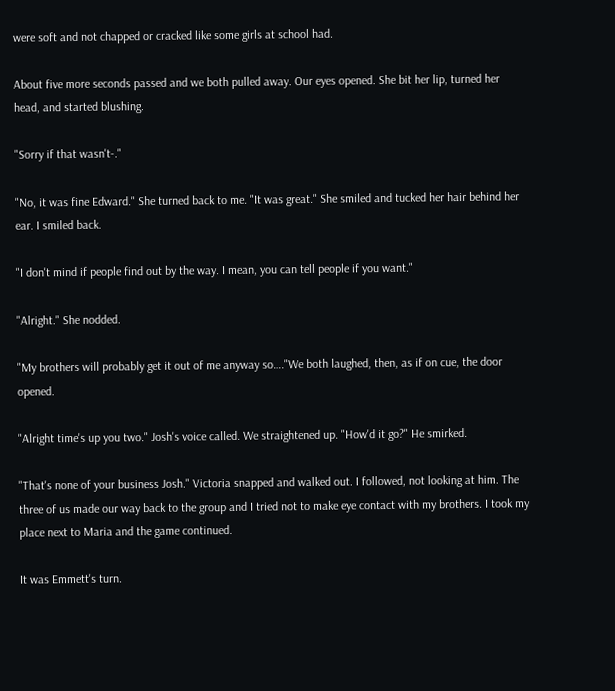were soft and not chapped or cracked like some girls at school had.

About five more seconds passed and we both pulled away. Our eyes opened. She bit her lip, turned her head, and started blushing.

"Sorry if that wasn't-."

"No, it was fine Edward." She turned back to me. "It was great." She smiled and tucked her hair behind her ear. I smiled back.

"I don't mind if people find out by the way. I mean, you can tell people if you want."

"Alright." She nodded.

"My brothers will probably get it out of me anyway so…."We both laughed, then, as if on cue, the door opened.

"Alright time's up you two." Josh's voice called. We straightened up. "How'd it go?" He smirked.

"That's none of your business Josh." Victoria snapped and walked out. I followed, not looking at him. The three of us made our way back to the group and I tried not to make eye contact with my brothers. I took my place next to Maria and the game continued.

It was Emmett's turn.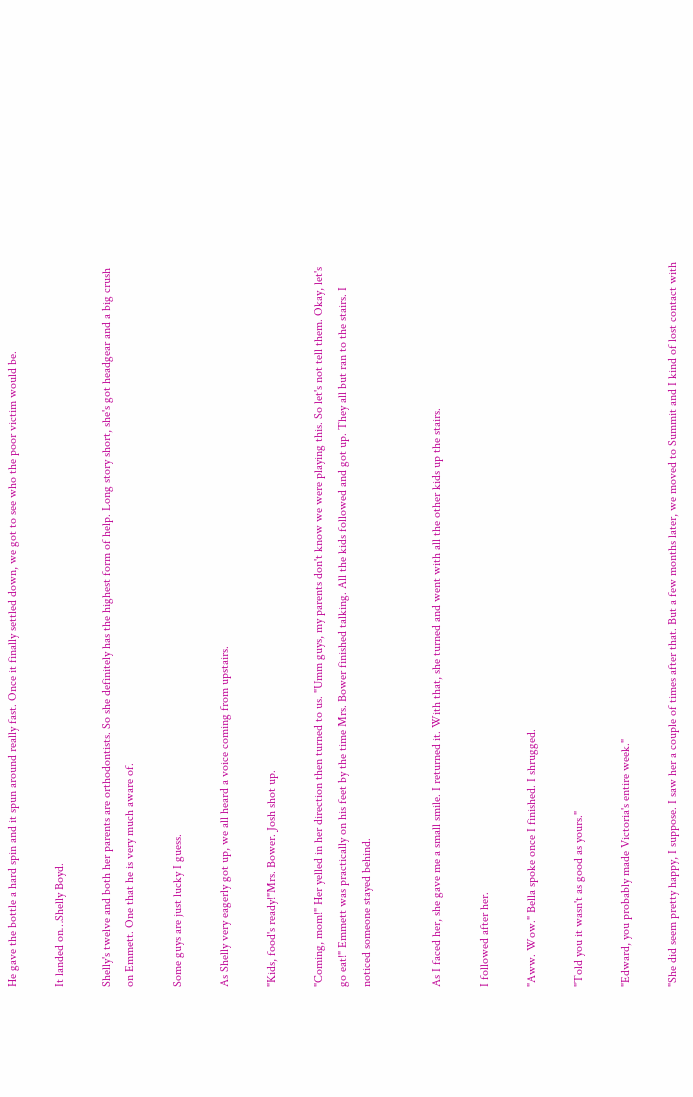He gave the bottle a hard spin and it spun around really fast. Once it finally settled down, we got to see who the poor victim would be.

It landed on…Shelly Boyd.

Shelly's twelve and both her parents are orthodontists. So she definitely has the highest form of help. Long story short, she's got headgear and a big crush on Emmett. One that he is very much aware of.

Some guys are just lucky I guess.

As Shelly very eagerly got up, we all heard a voice coming from upstairs.

"Kids, food's ready!"Mrs. Bower. Josh shot up.

"Coming, mom!" Her yelled in her direction then turned to us. "Umm guys, my parents don't know we were playing this. So let's not tell them. Okay, let's go eat!" Emmett was practically on his feet by the time Mrs. Bower finished talking. All the kids followed and got up. They all but ran to the stairs. I noticed someone stayed behind.


As I faced her, she gave me a small smile. I returned it. With that, she turned and went with all the other kids up the stairs.

I followed after her.

"Aww. Wow." Bella spoke once I finished. I shrugged.

"Told you it wasn't as good as yours."

"Edward, you probably made Victoria's entire week."

"She did seem pretty happy, I suppose. I saw her a couple of times after that. But a few months later, we moved to Summit and I kind of lost contact with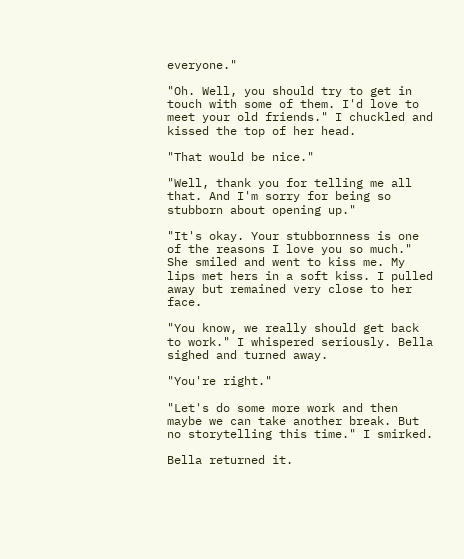everyone."

"Oh. Well, you should try to get in touch with some of them. I'd love to meet your old friends." I chuckled and kissed the top of her head.

"That would be nice."

"Well, thank you for telling me all that. And I'm sorry for being so stubborn about opening up."

"It's okay. Your stubbornness is one of the reasons I love you so much." She smiled and went to kiss me. My lips met hers in a soft kiss. I pulled away but remained very close to her face.

"You know, we really should get back to work." I whispered seriously. Bella sighed and turned away.

"You're right."

"Let's do some more work and then maybe we can take another break. But no storytelling this time." I smirked.

Bella returned it.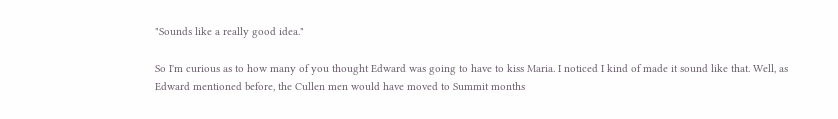"Sounds like a really good idea."

So I'm curious as to how many of you thought Edward was going to have to kiss Maria. I noticed I kind of made it sound like that. Well, as Edward mentioned before, the Cullen men would have moved to Summit months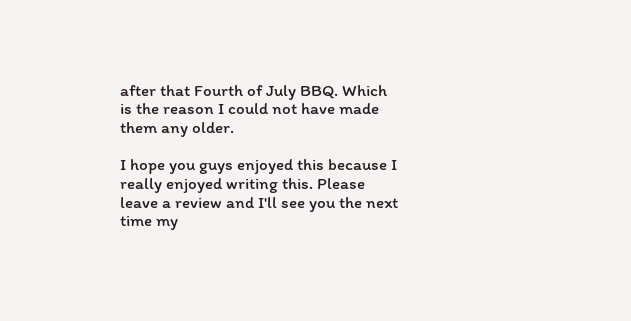after that Fourth of July BBQ. Which is the reason I could not have made them any older.

I hope you guys enjoyed this because I really enjoyed writing this. Please leave a review and I'll see you the next time my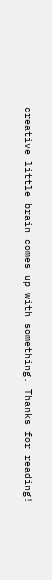creative little brain comes up with something. Thanks for reading!